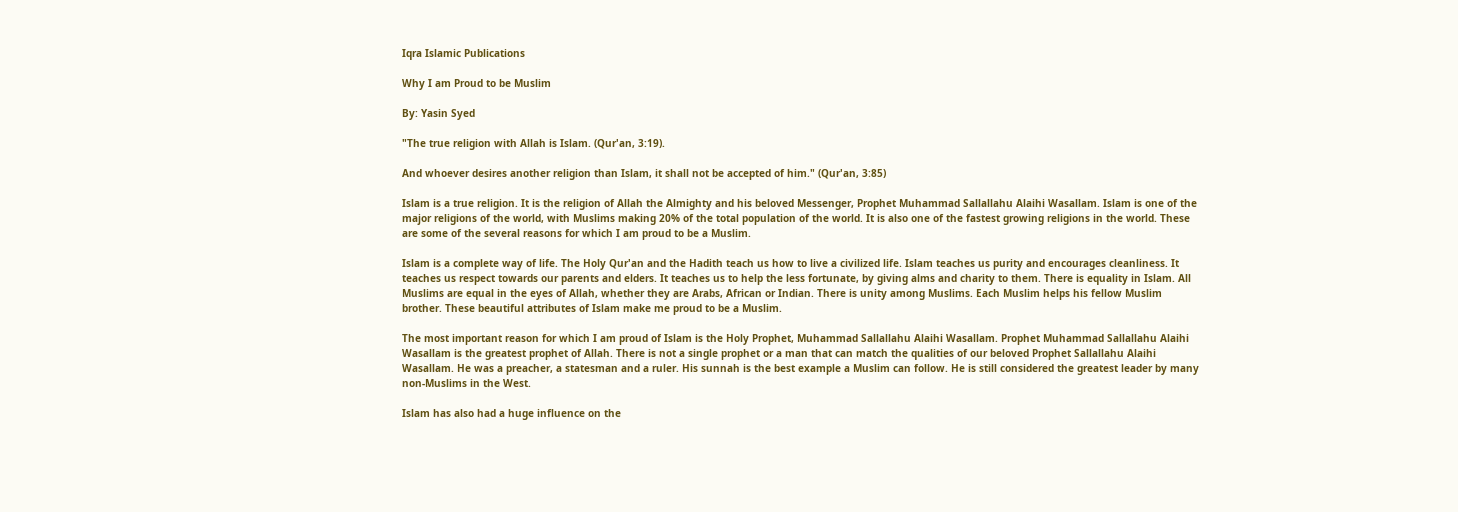Iqra Islamic Publications

Why I am Proud to be Muslim

By: Yasin Syed

"The true religion with Allah is Islam. (Qur'an, 3:19).

And whoever desires another religion than Islam, it shall not be accepted of him." (Qur'an, 3:85)

Islam is a true religion. It is the religion of Allah the Almighty and his beloved Messenger, Prophet Muhammad Sallallahu Alaihi Wasallam. Islam is one of the major religions of the world, with Muslims making 20% of the total population of the world. It is also one of the fastest growing religions in the world. These are some of the several reasons for which I am proud to be a Muslim.

Islam is a complete way of life. The Holy Qur'an and the Hadith teach us how to live a civilized life. Islam teaches us purity and encourages cleanliness. It teaches us respect towards our parents and elders. It teaches us to help the less fortunate, by giving alms and charity to them. There is equality in Islam. All Muslims are equal in the eyes of Allah, whether they are Arabs, African or Indian. There is unity among Muslims. Each Muslim helps his fellow Muslim brother. These beautiful attributes of Islam make me proud to be a Muslim.

The most important reason for which I am proud of Islam is the Holy Prophet, Muhammad Sallallahu Alaihi Wasallam. Prophet Muhammad Sallallahu Alaihi Wasallam is the greatest prophet of Allah. There is not a single prophet or a man that can match the qualities of our beloved Prophet Sallallahu Alaihi Wasallam. He was a preacher, a statesman and a ruler. His sunnah is the best example a Muslim can follow. He is still considered the greatest leader by many non-Muslims in the West.

Islam has also had a huge influence on the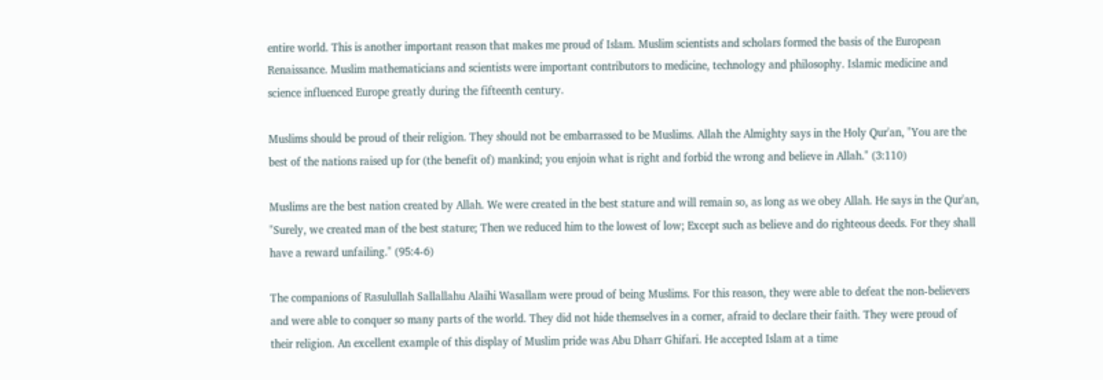entire world. This is another important reason that makes me proud of Islam. Muslim scientists and scholars formed the basis of the European Renaissance. Muslim mathematicians and scientists were important contributors to medicine, technology and philosophy. Islamic medicine and science influenced Europe greatly during the fifteenth century.

Muslims should be proud of their religion. They should not be embarrassed to be Muslims. Allah the Almighty says in the Holy Qur'an, "You are the best of the nations raised up for (the benefit of) mankind; you enjoin what is right and forbid the wrong and believe in Allah." (3:110)

Muslims are the best nation created by Allah. We were created in the best stature and will remain so, as long as we obey Allah. He says in the Qur'an, "Surely, we created man of the best stature; Then we reduced him to the lowest of low; Except such as believe and do righteous deeds. For they shall have a reward unfailing." (95:4-6)

The companions of Rasulullah Sallallahu Alaihi Wasallam were proud of being Muslims. For this reason, they were able to defeat the non-believers and were able to conquer so many parts of the world. They did not hide themselves in a corner, afraid to declare their faith. They were proud of their religion. An excellent example of this display of Muslim pride was Abu Dharr Ghifari. He accepted Islam at a time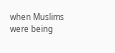when Muslims were being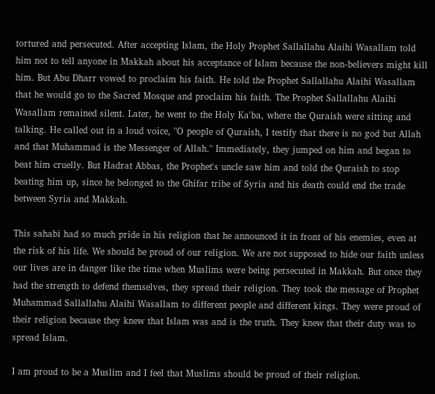tortured and persecuted. After accepting Islam, the Holy Prophet Sallallahu Alaihi Wasallam told him not to tell anyone in Makkah about his acceptance of Islam because the non-believers might kill him. But Abu Dharr vowed to proclaim his faith. He told the Prophet Sallallahu Alaihi Wasallam that he would go to the Sacred Mosque and proclaim his faith. The Prophet Sallallahu Alaihi Wasallam remained silent. Later, he went to the Holy Ka'ba, where the Quraish were sitting and talking. He called out in a loud voice, "O people of Quraish, I testify that there is no god but Allah and that Muhammad is the Messenger of Allah." Immediately, they jumped on him and began to beat him cruelly. But Hadrat Abbas, the Prophet's uncle saw him and told the Quraish to stop beating him up, since he belonged to the Ghifar tribe of Syria and his death could end the trade between Syria and Makkah.

This sahabi had so much pride in his religion that he announced it in front of his enemies, even at the risk of his life. We should be proud of our religion. We are not supposed to hide our faith unless our lives are in danger like the time when Muslims were being persecuted in Makkah. But once they had the strength to defend themselves, they spread their religion. They took the message of Prophet Muhammad Sallallahu Alaihi Wasallam to different people and different kings. They were proud of their religion because they knew that Islam was and is the truth. They knew that their duty was to spread Islam.

I am proud to be a Muslim and I feel that Muslims should be proud of their religion.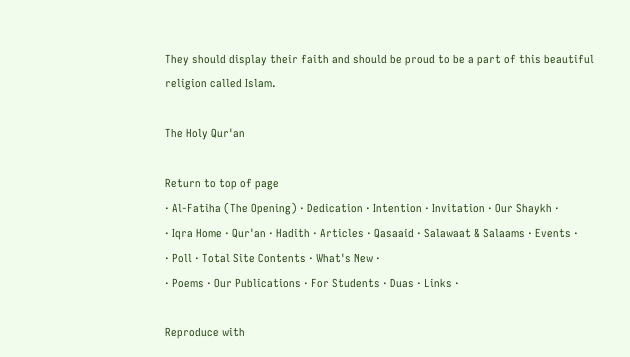They should display their faith and should be proud to be a part of this beautiful religion called Islam.

The Holy Qur'an

Return to top of page
· Al-Fatiha (The Opening) · Dedication · Intention · Invitation · Our Shaykh ·
· Iqra Home · Qur'an · Hadith · Articles · Qasaaid · Salawaat & Salaams · Events ·
· Poll · Total Site Contents · What's New ·
· Poems · Our Publications · For Students · Duas · Links ·

Reproduce with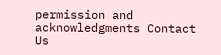permission and acknowledgments Contact Us